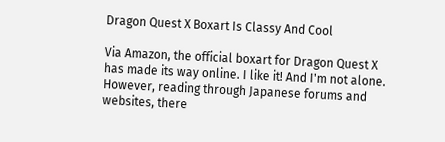Dragon Quest X Boxart Is Classy And Cool

Via Amazon, the official boxart for Dragon Quest X has made its way online. I like it! And I'm not alone. However, reading through Japanese forums and websites, there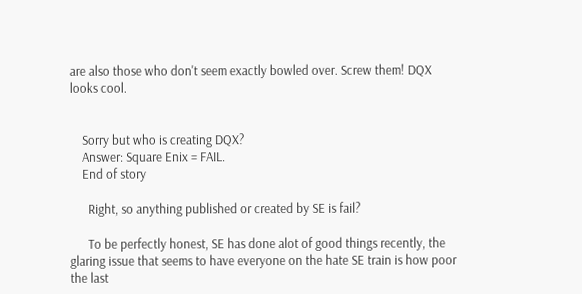are also those who don't seem exactly bowled over. Screw them! DQX looks cool.


    Sorry but who is creating DQX?
    Answer: Square Enix = FAIL.
    End of story

      Right, so anything published or created by SE is fail?

      To be perfectly honest, SE has done alot of good things recently, the glaring issue that seems to have everyone on the hate SE train is how poor the last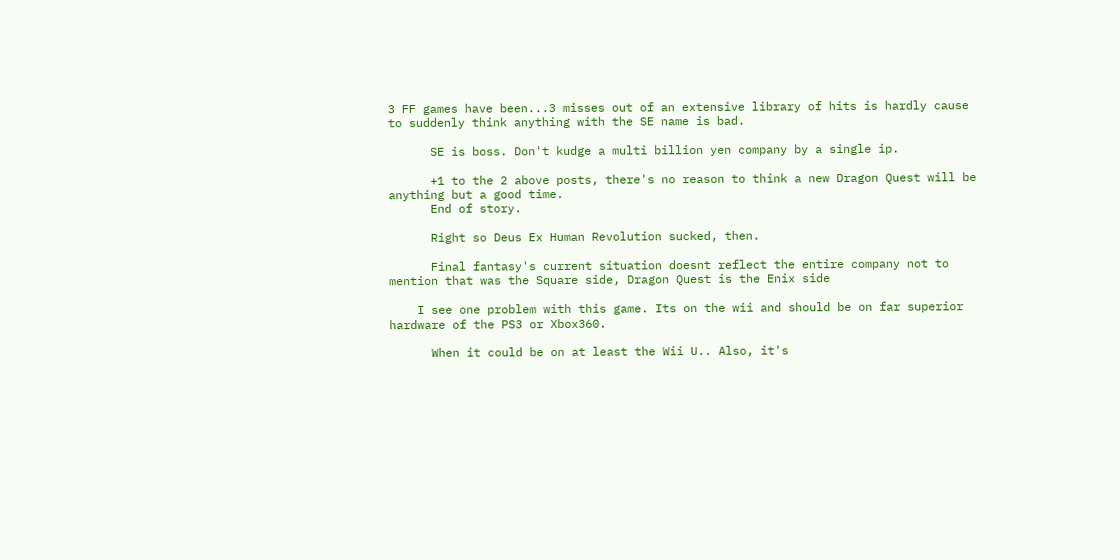3 FF games have been...3 misses out of an extensive library of hits is hardly cause to suddenly think anything with the SE name is bad.

      SE is boss. Don't kudge a multi billion yen company by a single ip.

      +1 to the 2 above posts, there's no reason to think a new Dragon Quest will be anything but a good time.
      End of story.

      Right so Deus Ex Human Revolution sucked, then.

      Final fantasy's current situation doesnt reflect the entire company not to mention that was the Square side, Dragon Quest is the Enix side

    I see one problem with this game. Its on the wii and should be on far superior hardware of the PS3 or Xbox360.

      When it could be on at least the Wii U.. Also, it's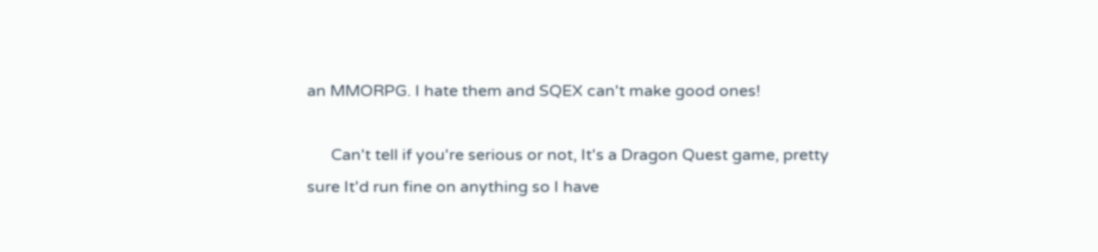an MMORPG. I hate them and SQEX can't make good ones!

      Can't tell if you're serious or not, It's a Dragon Quest game, pretty sure It'd run fine on anything so I have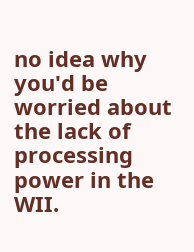no idea why you'd be worried about the lack of processing power in the WII.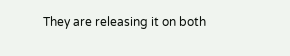They are releasing it on both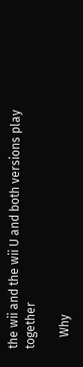the wii and the wii U and both versions play together

    Why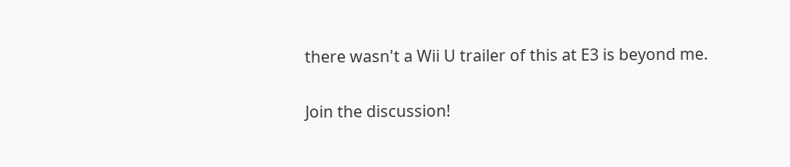there wasn't a Wii U trailer of this at E3 is beyond me.

Join the discussion!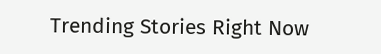Trending Stories Right Now